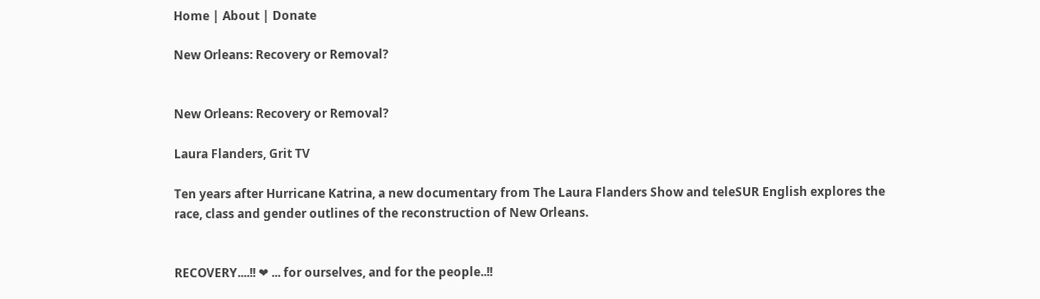Home | About | Donate

New Orleans: Recovery or Removal?


New Orleans: Recovery or Removal?

Laura Flanders, Grit TV

Ten years after Hurricane Katrina, a new documentary from The Laura Flanders Show and teleSUR English explores the race, class and gender outlines of the reconstruction of New Orleans.


RECOVERY....!! ❤ ... for ourselves, and for the people..!!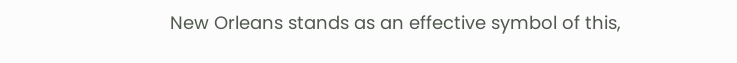New Orleans stands as an effective symbol of this,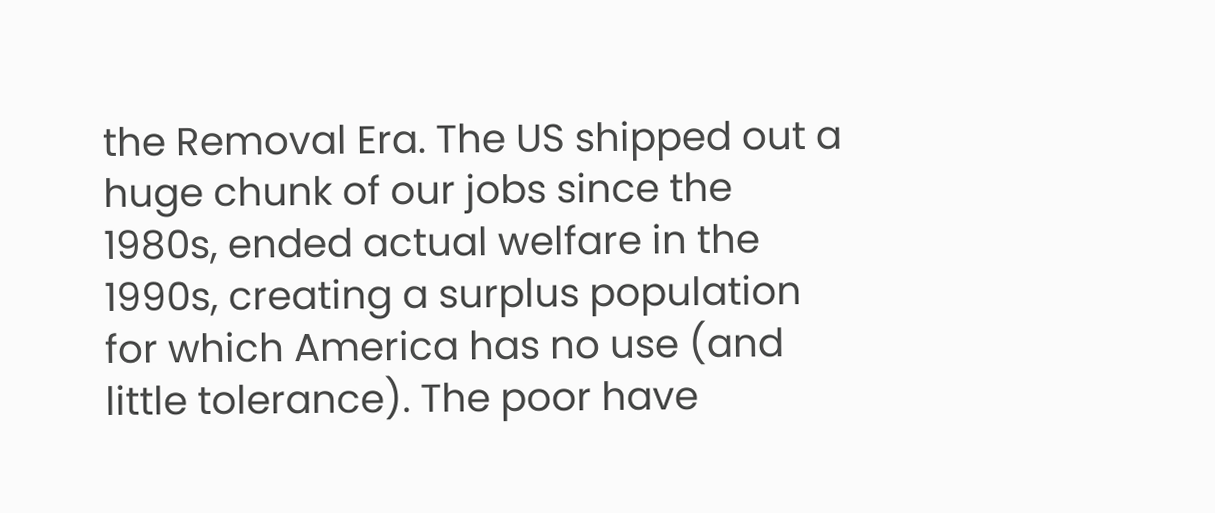the Removal Era. The US shipped out a huge chunk of our jobs since the 1980s, ended actual welfare in the 1990s, creating a surplus population for which America has no use (and little tolerance). The poor have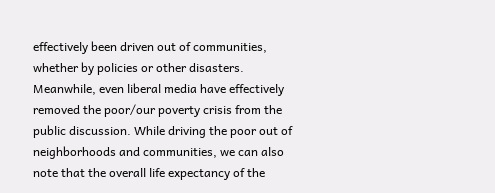effectively been driven out of communities, whether by policies or other disasters. Meanwhile, even liberal media have effectively removed the poor/our poverty crisis from the public discussion. While driving the poor out of neighborhoods and communities, we can also note that the overall life expectancy of the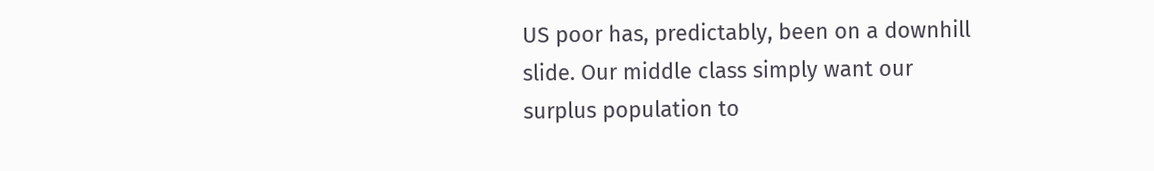US poor has, predictably, been on a downhill slide. Our middle class simply want our surplus population to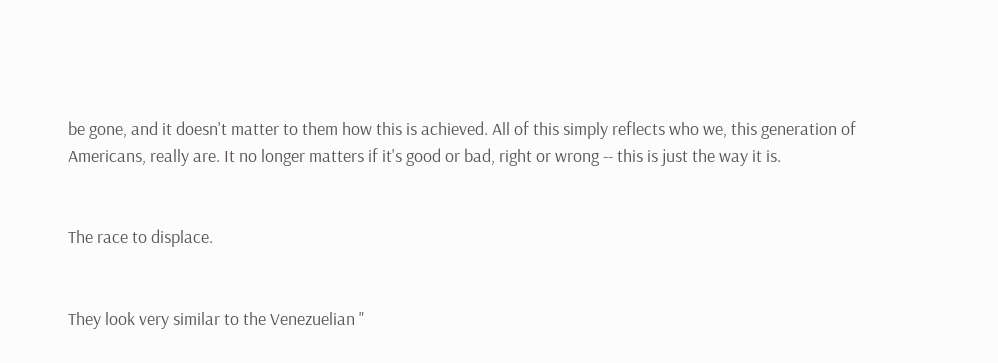be gone, and it doesn't matter to them how this is achieved. All of this simply reflects who we, this generation of Americans, really are. It no longer matters if it's good or bad, right or wrong -- this is just the way it is.


The race to displace.


They look very similar to the Venezuelian "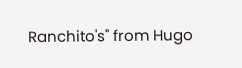Ranchito's" from Hugo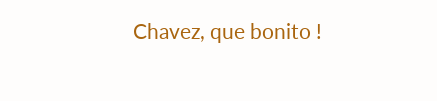Chavez, que bonito !